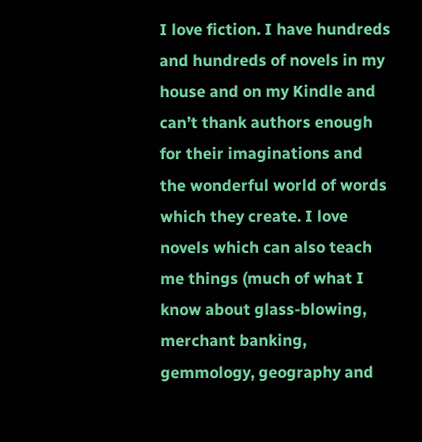I love fiction. I have hundreds and hundreds of novels in my house and on my Kindle and can’t thank authors enough for their imaginations and the wonderful world of words which they create. I love novels which can also teach me things (much of what I know about glass-blowing, merchant banking, gemmology, geography and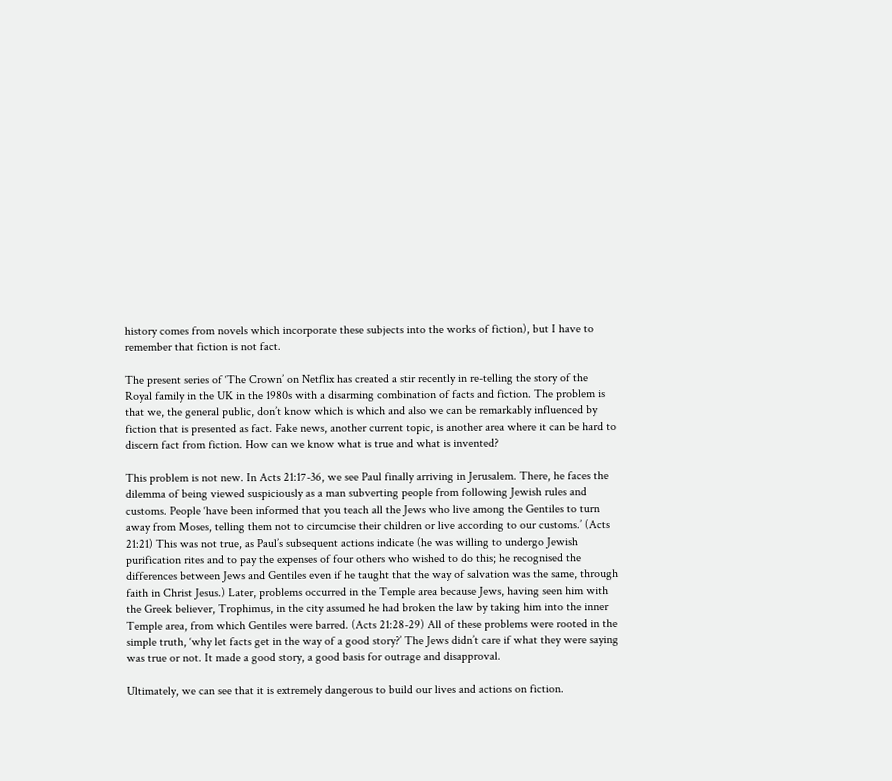history comes from novels which incorporate these subjects into the works of fiction), but I have to remember that fiction is not fact.

The present series of ‘The Crown’ on Netflix has created a stir recently in re-telling the story of the Royal family in the UK in the 1980s with a disarming combination of facts and fiction. The problem is that we, the general public, don’t know which is which and also we can be remarkably influenced by fiction that is presented as fact. Fake news, another current topic, is another area where it can be hard to discern fact from fiction. How can we know what is true and what is invented?

This problem is not new. In Acts 21:17-36, we see Paul finally arriving in Jerusalem. There, he faces the dilemma of being viewed suspiciously as a man subverting people from following Jewish rules and customs. People ‘have been informed that you teach all the Jews who live among the Gentiles to turn away from Moses, telling them not to circumcise their children or live according to our customs.’ (Acts 21:21) This was not true, as Paul’s subsequent actions indicate (he was willing to undergo Jewish purification rites and to pay the expenses of four others who wished to do this; he recognised the differences between Jews and Gentiles even if he taught that the way of salvation was the same, through faith in Christ Jesus.) Later, problems occurred in the Temple area because Jews, having seen him with the Greek believer, Trophimus, in the city assumed he had broken the law by taking him into the inner Temple area, from which Gentiles were barred. (Acts 21:28-29) All of these problems were rooted in the simple truth, ‘why let facts get in the way of a good story?’ The Jews didn’t care if what they were saying was true or not. It made a good story, a good basis for outrage and disapproval.

Ultimately, we can see that it is extremely dangerous to build our lives and actions on fiction.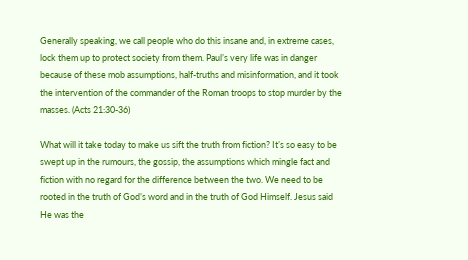Generally speaking, we call people who do this insane and, in extreme cases, lock them up to protect society from them. Paul’s very life was in danger because of these mob assumptions, half-truths and misinformation, and it took the intervention of the commander of the Roman troops to stop murder by the masses. (Acts 21:30-36)

What will it take today to make us sift the truth from fiction? It’s so easy to be swept up in the rumours, the gossip, the assumptions which mingle fact and fiction with no regard for the difference between the two. We need to be rooted in the truth of God’s word and in the truth of God Himself. Jesus said He was the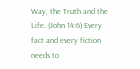Way, the Truth and the Life. (John 14:6) Every fact and every fiction needs to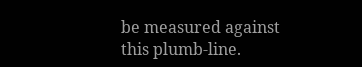be measured against this plumb-line.